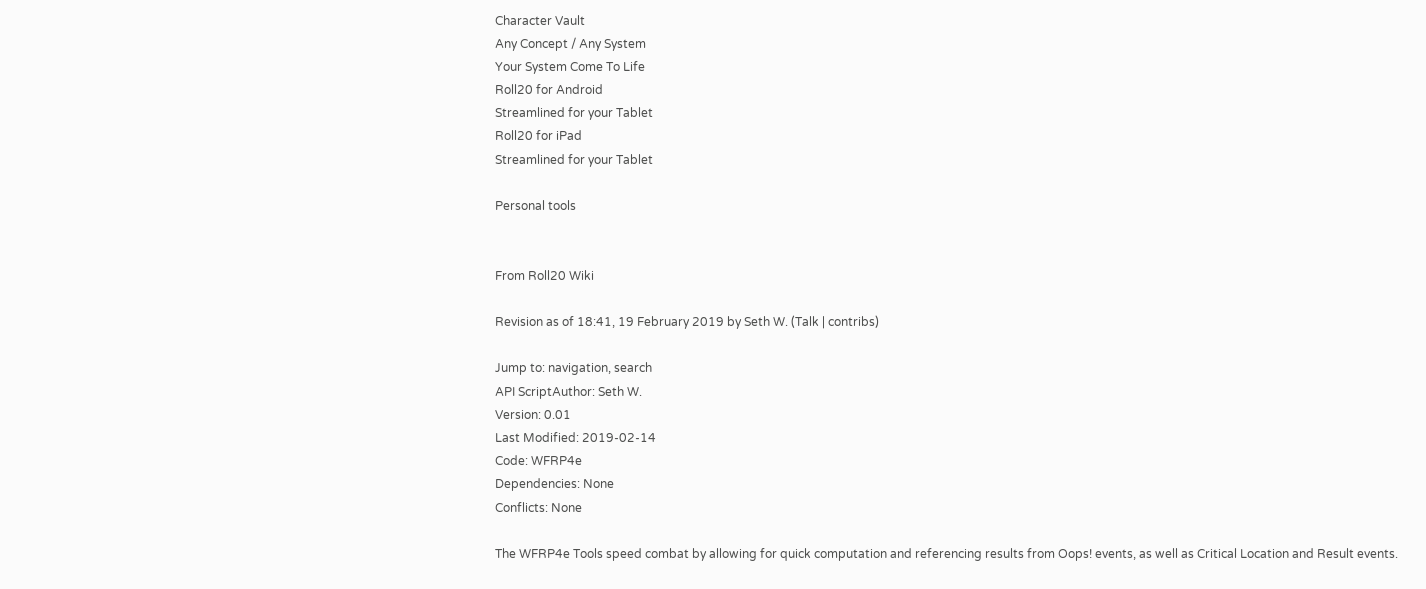Character Vault
Any Concept / Any System
Your System Come To Life
Roll20 for Android
Streamlined for your Tablet
Roll20 for iPad
Streamlined for your Tablet

Personal tools


From Roll20 Wiki

Revision as of 18:41, 19 February 2019 by Seth W. (Talk | contribs)

Jump to: navigation, search
API ScriptAuthor: Seth W.
Version: 0.01
Last Modified: 2019-02-14
Code: WFRP4e
Dependencies: None
Conflicts: None

The WFRP4e Tools speed combat by allowing for quick computation and referencing results from Oops! events, as well as Critical Location and Result events.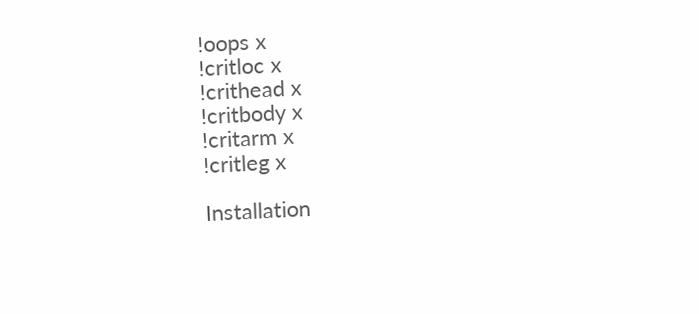!oops x
!critloc x
!crithead x
!critbody x
!critarm x
!critleg x

Installation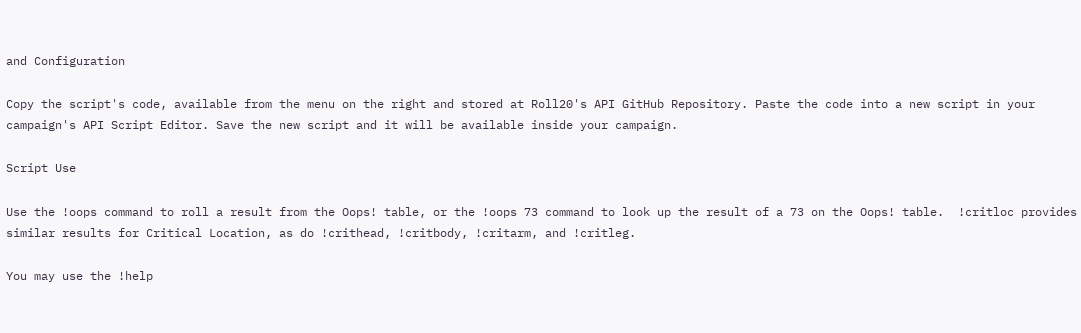and Configuration

Copy the script's code, available from the menu on the right and stored at Roll20's API GitHub Repository. Paste the code into a new script in your campaign's API Script Editor. Save the new script and it will be available inside your campaign.

Script Use

Use the !oops command to roll a result from the Oops! table, or the !oops 73 command to look up the result of a 73 on the Oops! table.  !critloc provides similar results for Critical Location, as do !crithead, !critbody, !critarm, and !critleg.

You may use the !help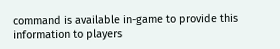command is available in-game to provide this information to players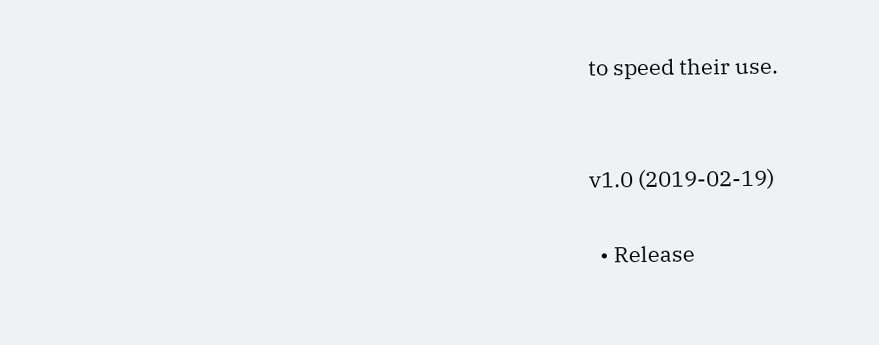to speed their use.


v1.0 (2019-02-19)

  • Release